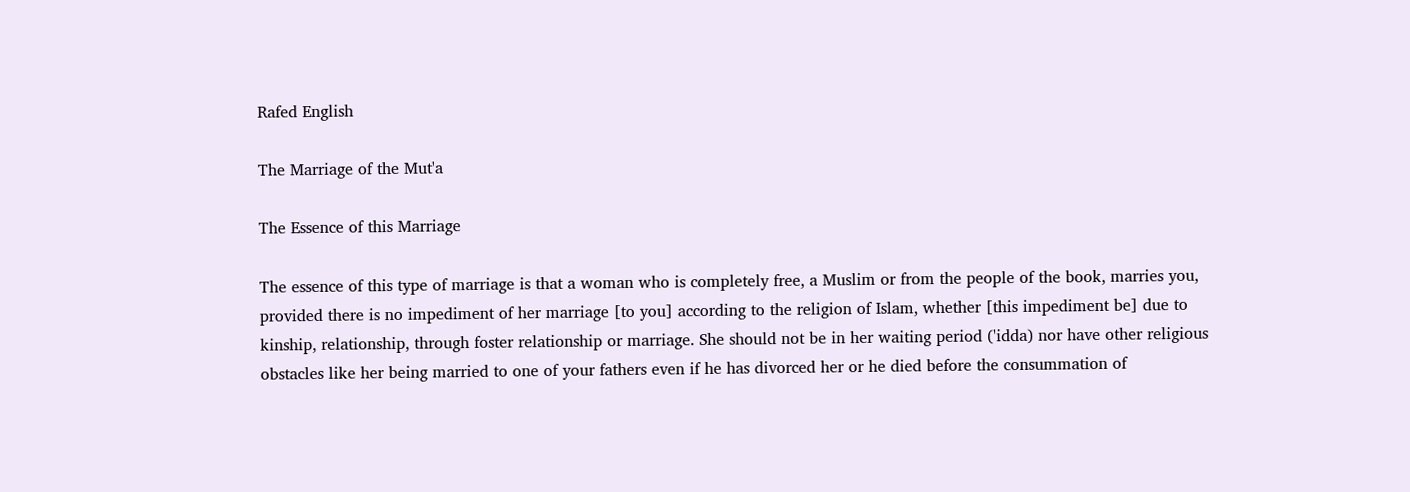Rafed English

The Marriage of the Mut'a

The Essence of this Marriage

The essence of this type of marriage is that a woman who is completely free, a Muslim or from the people of the book, marries you, provided there is no impediment of her marriage [to you] according to the religion of Islam, whether [this impediment be] due to kinship, relationship, through foster relationship or marriage. She should not be in her waiting period ('idda) nor have other religious obstacles like her being married to one of your fathers even if he has divorced her or he died before the consummation of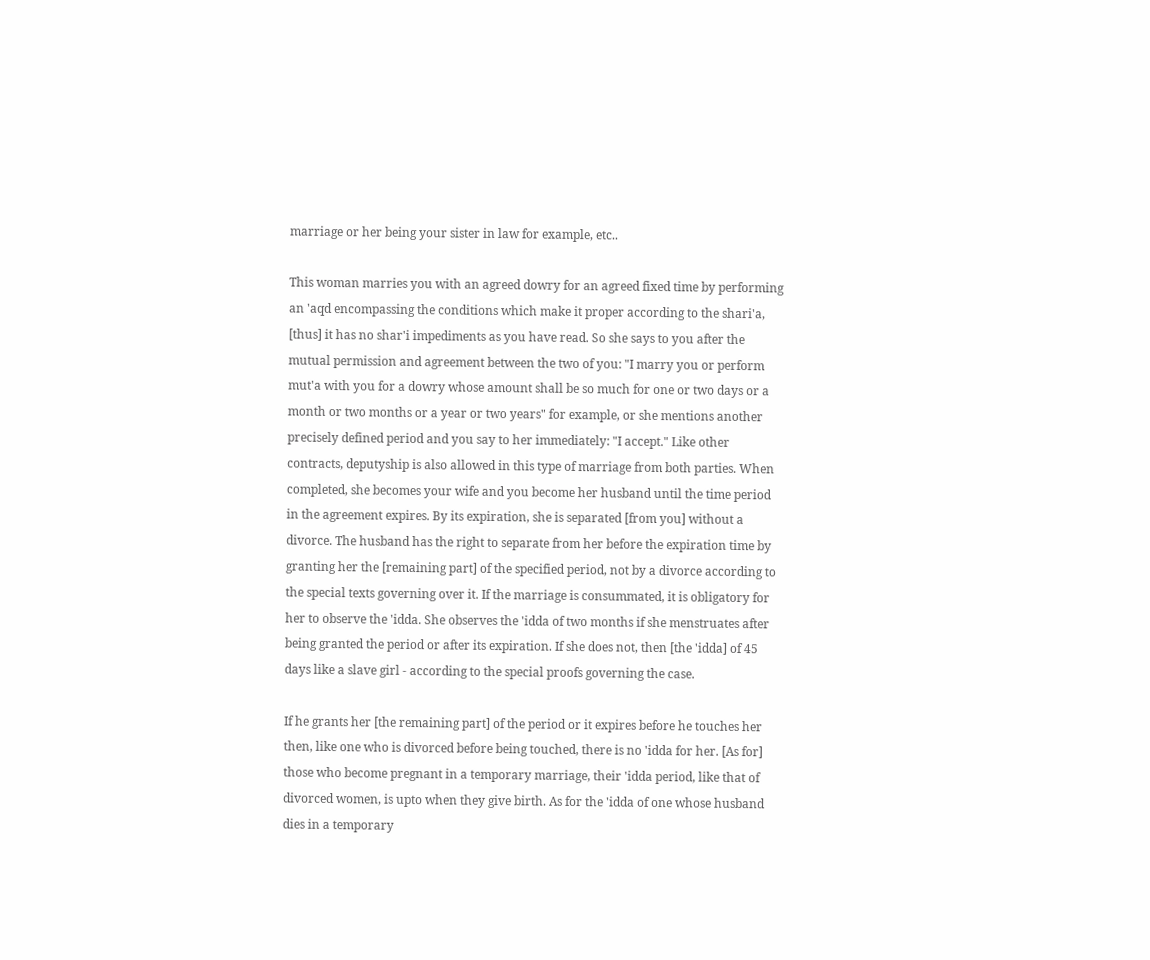marriage or her being your sister in law for example, etc..

This woman marries you with an agreed dowry for an agreed fixed time by performing an 'aqd encompassing the conditions which make it proper according to the shari'a, [thus] it has no shar'i impediments as you have read. So she says to you after the mutual permission and agreement between the two of you: "I marry you or perform mut'a with you for a dowry whose amount shall be so much for one or two days or a month or two months or a year or two years" for example, or she mentions another precisely defined period and you say to her immediately: "I accept." Like other contracts, deputyship is also allowed in this type of marriage from both parties. When completed, she becomes your wife and you become her husband until the time period in the agreement expires. By its expiration, she is separated [from you] without a divorce. The husband has the right to separate from her before the expiration time by granting her the [remaining part] of the specified period, not by a divorce according to the special texts governing over it. If the marriage is consummated, it is obligatory for her to observe the 'idda. She observes the 'idda of two months if she menstruates after being granted the period or after its expiration. If she does not, then [the 'idda] of 45 days like a slave girl - according to the special proofs governing the case.

If he grants her [the remaining part] of the period or it expires before he touches her then, like one who is divorced before being touched, there is no 'idda for her. [As for] those who become pregnant in a temporary marriage, their 'idda period, like that of divorced women, is upto when they give birth. As for the 'idda of one whose husband dies in a temporary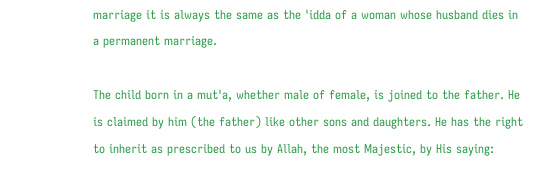marriage it is always the same as the 'idda of a woman whose husband dies in a permanent marriage.

The child born in a mut'a, whether male of female, is joined to the father. He is claimed by him (the father) like other sons and daughters. He has the right to inherit as prescribed to us by Allah, the most Majestic, by His saying: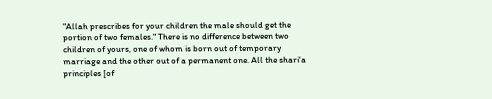"Allah prescribes for your children the male should get the portion of two females." There is no difference between two children of yours, one of whom is born out of temporary marriage and the other out of a permanent one. All the shari'a principles [of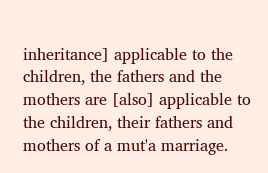inheritance] applicable to the children, the fathers and the mothers are [also] applicable to the children, their fathers and mothers of a mut'a marriage.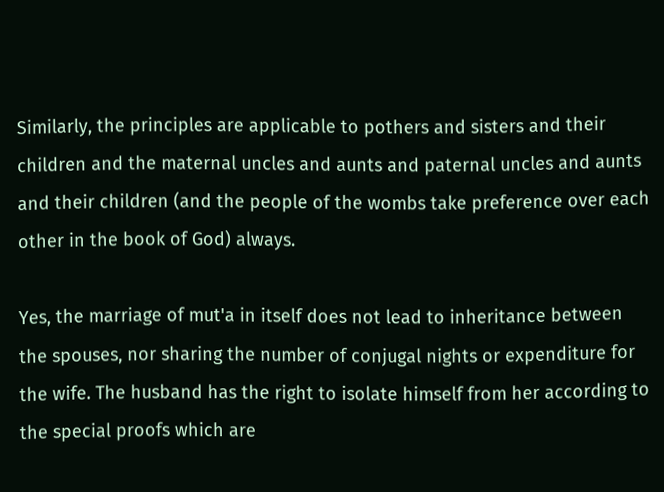Similarly, the principles are applicable to pothers and sisters and their children and the maternal uncles and aunts and paternal uncles and aunts and their children (and the people of the wombs take preference over each other in the book of God) always.

Yes, the marriage of mut'a in itself does not lead to inheritance between the spouses, nor sharing the number of conjugal nights or expenditure for the wife. The husband has the right to isolate himself from her according to the special proofs which are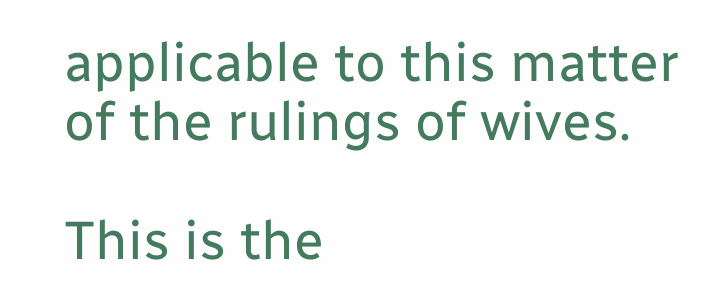applicable to this matter of the rulings of wives.

This is the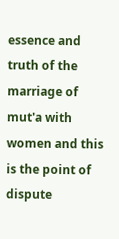essence and truth of the marriage of mut'a with women and this is the point of dispute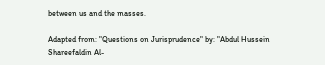between us and the masses.

Adapted from: "Questions on Jurisprudence" by: "Abdul Hussein Shareefaldin Al-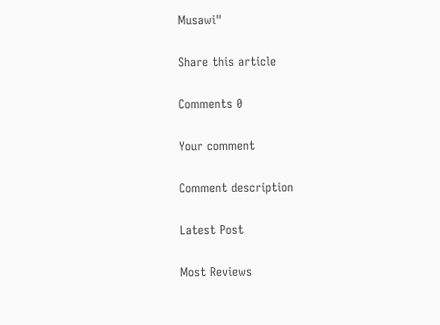Musawi"

Share this article

Comments 0

Your comment

Comment description

Latest Post

Most Reviews